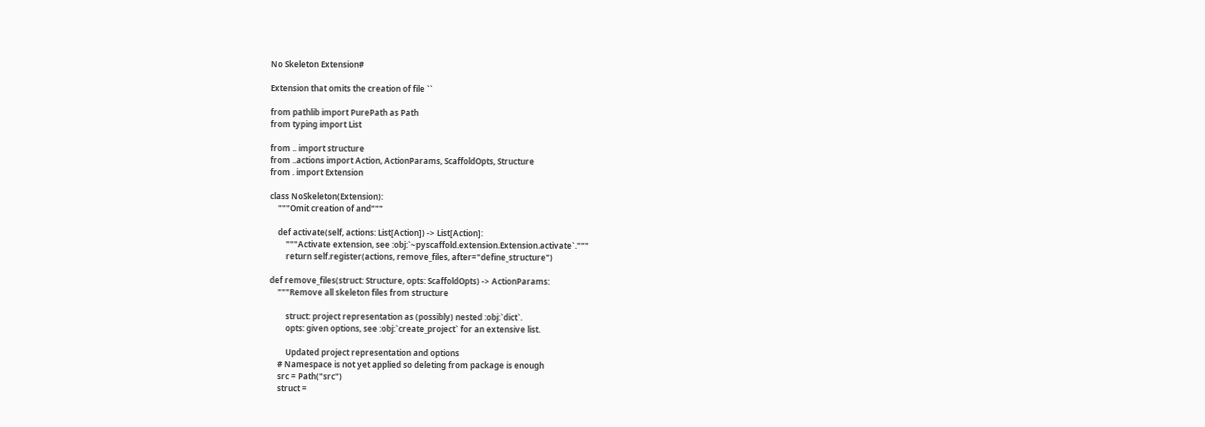No Skeleton Extension#

Extension that omits the creation of file ``

from pathlib import PurePath as Path
from typing import List

from .. import structure
from ..actions import Action, ActionParams, ScaffoldOpts, Structure
from . import Extension

class NoSkeleton(Extension):
    """Omit creation of and"""

    def activate(self, actions: List[Action]) -> List[Action]:
        """Activate extension, see :obj:`~pyscaffold.extension.Extension.activate`."""
        return self.register(actions, remove_files, after="define_structure")

def remove_files(struct: Structure, opts: ScaffoldOpts) -> ActionParams:
    """Remove all skeleton files from structure

        struct: project representation as (possibly) nested :obj:`dict`.
        opts: given options, see :obj:`create_project` for an extensive list.

        Updated project representation and options
    # Namespace is not yet applied so deleting from package is enough
    src = Path("src")
    struct =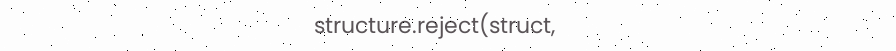structure.reject(struct,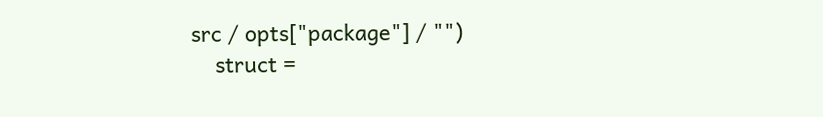src / opts["package"] / "")
    struct =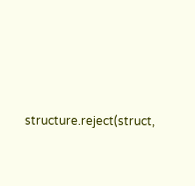structure.reject(struct,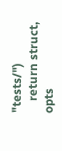"tests/")
    return struct, opts